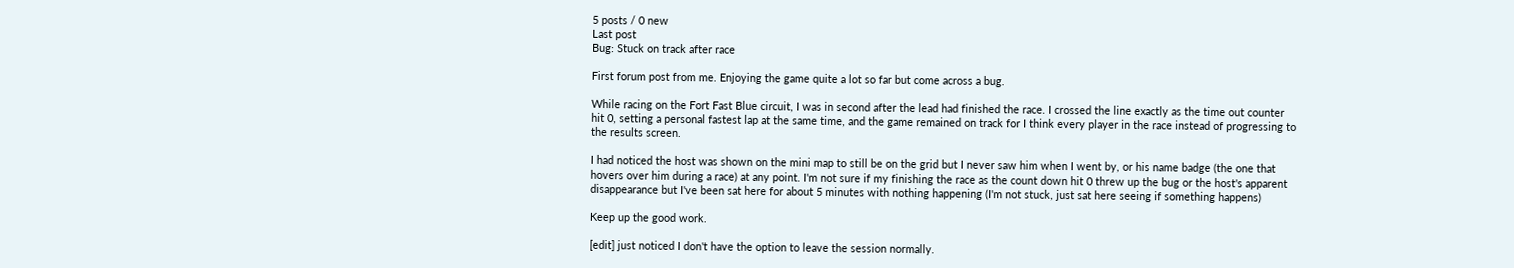5 posts / 0 new
Last post
Bug: Stuck on track after race

First forum post from me. Enjoying the game quite a lot so far but come across a bug.

While racing on the Fort Fast Blue circuit, I was in second after the lead had finished the race. I crossed the line exactly as the time out counter hit 0, setting a personal fastest lap at the same time, and the game remained on track for I think every player in the race instead of progressing to the results screen.

I had noticed the host was shown on the mini map to still be on the grid but I never saw him when I went by, or his name badge (the one that hovers over him during a race) at any point. I'm not sure if my finishing the race as the count down hit 0 threw up the bug or the host's apparent disappearance but I've been sat here for about 5 minutes with nothing happening (I'm not stuck, just sat here seeing if something happens)

Keep up the good work.

[edit] just noticed I don't have the option to leave the session normally.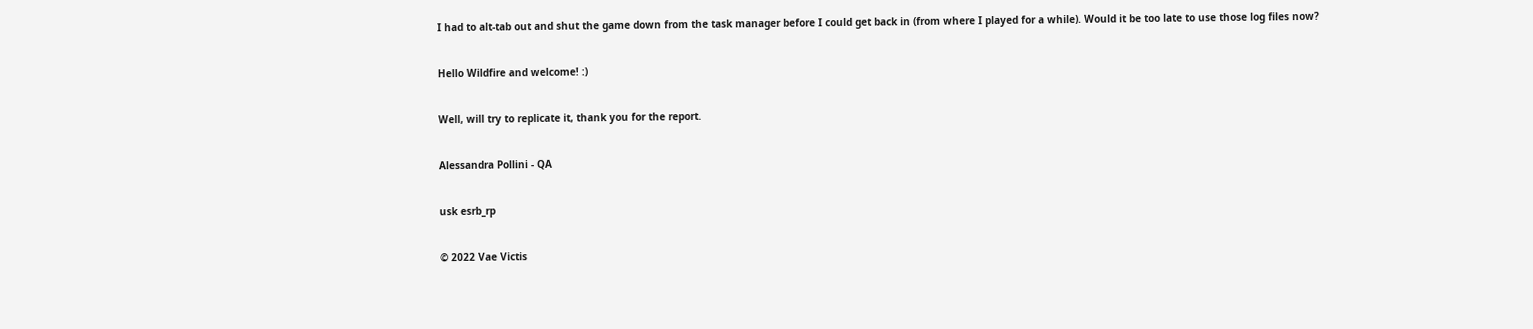I had to alt-tab out and shut the game down from the task manager before I could get back in (from where I played for a while). Would it be too late to use those log files now?

Hello Wildfire and welcome! :)

Well, will try to replicate it, thank you for the report.

Alessandra Pollini - QA

usk esrb_rp

© 2022 Vae Victis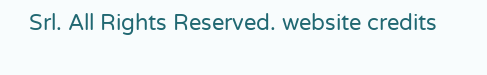Srl. All Rights Reserved. website credits